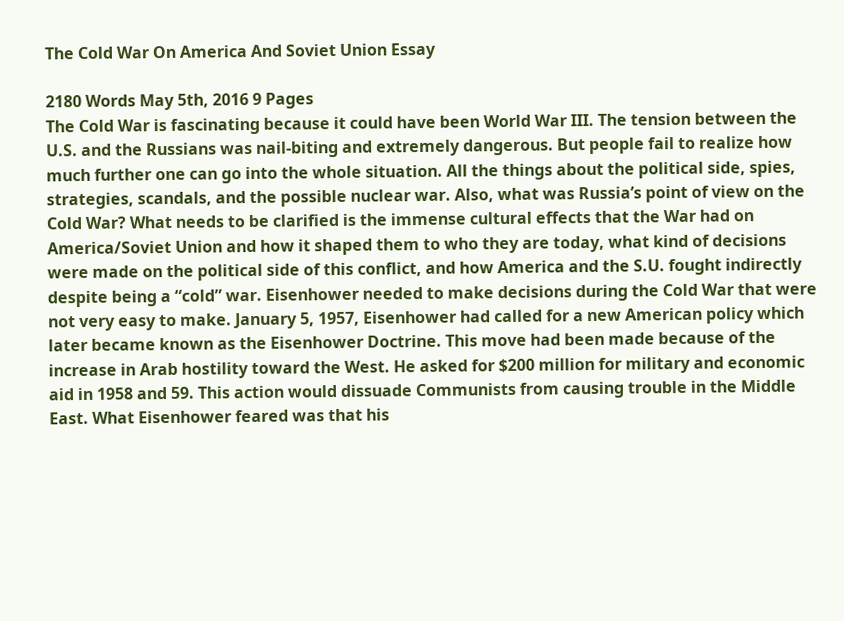The Cold War On America And Soviet Union Essay

2180 Words May 5th, 2016 9 Pages
The Cold War is fascinating because it could have been World War III. The tension between the U.S. and the Russians was nail-biting and extremely dangerous. But people fail to realize how much further one can go into the whole situation. All the things about the political side, spies, strategies, scandals, and the possible nuclear war. Also, what was Russia’s point of view on the Cold War? What needs to be clarified is the immense cultural effects that the War had on America/Soviet Union and how it shaped them to who they are today, what kind of decisions were made on the political side of this conflict, and how America and the S.U. fought indirectly despite being a “cold” war. Eisenhower needed to make decisions during the Cold War that were not very easy to make. January 5, 1957, Eisenhower had called for a new American policy which later became known as the Eisenhower Doctrine. This move had been made because of the increase in Arab hostility toward the West. He asked for $200 million for military and economic aid in 1958 and 59. This action would dissuade Communists from causing trouble in the Middle East. What Eisenhower feared was that his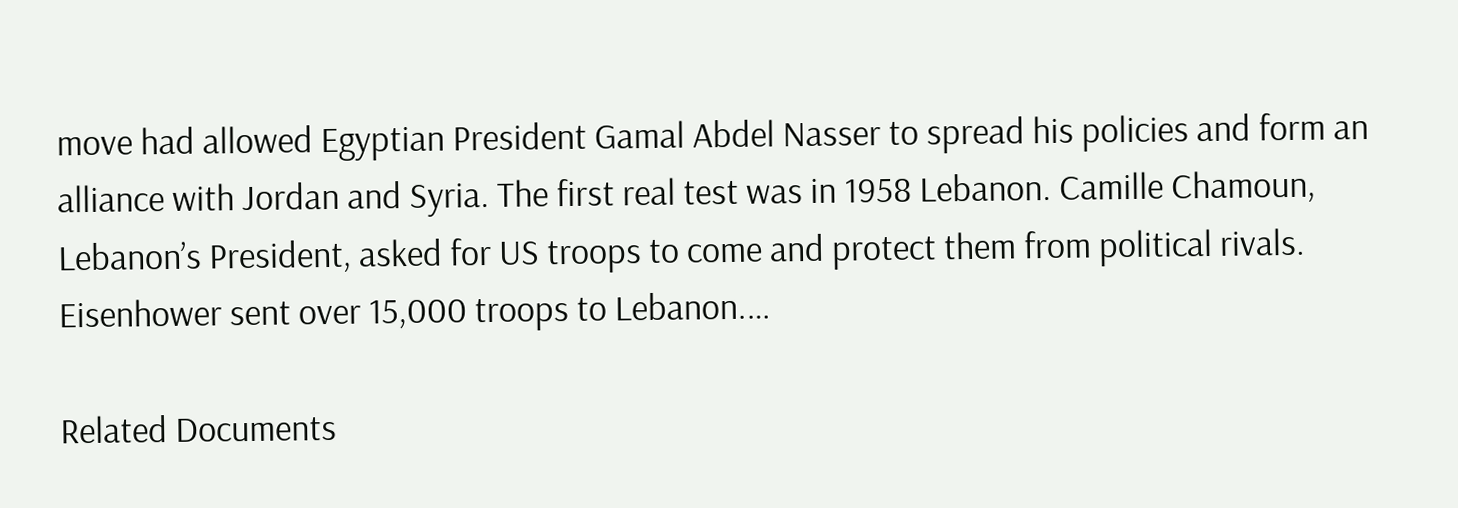move had allowed Egyptian President Gamal Abdel Nasser to spread his policies and form an alliance with Jordan and Syria. The first real test was in 1958 Lebanon. Camille Chamoun, Lebanon’s President, asked for US troops to come and protect them from political rivals. Eisenhower sent over 15,000 troops to Lebanon.…

Related Documents